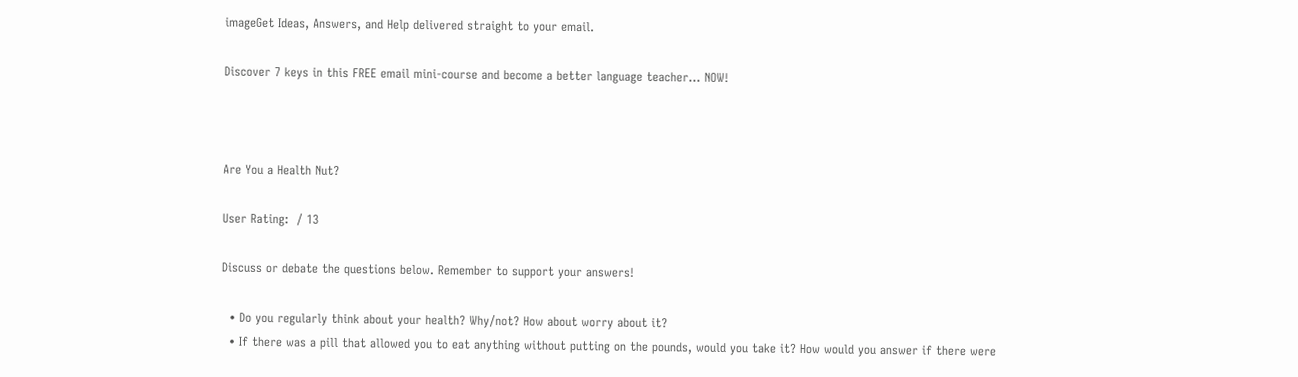imageGet Ideas, Answers, and Help delivered straight to your email.

Discover 7 keys in this FREE email mini-course and become a better language teacher... NOW!



Are You a Health Nut?

User Rating:  / 13

Discuss or debate the questions below. Remember to support your answers!

  • Do you regularly think about your health? Why/not? How about worry about it?
  • If there was a pill that allowed you to eat anything without putting on the pounds, would you take it? How would you answer if there were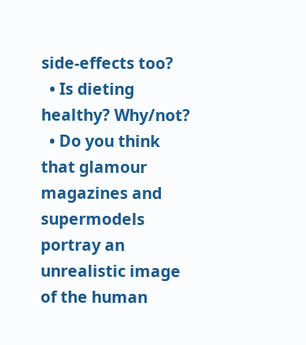side-effects too?
  • Is dieting healthy? Why/not?
  • Do you think that glamour magazines and supermodels portray an unrealistic image of the human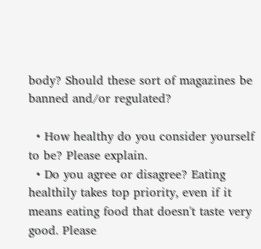body? Should these sort of magazines be banned and/or regulated?

  • How healthy do you consider yourself to be? Please explain.
  • Do you agree or disagree? Eating healthily takes top priority, even if it means eating food that doesn't taste very good. Please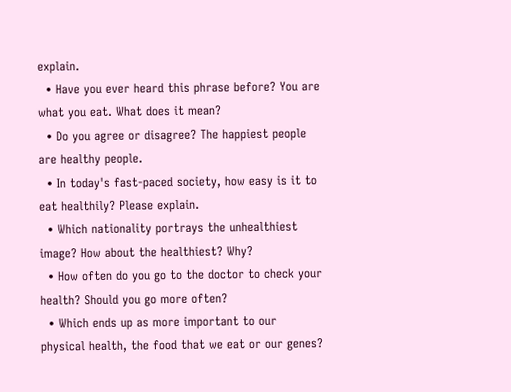explain.
  • Have you ever heard this phrase before? You are what you eat. What does it mean?
  • Do you agree or disagree? The happiest people are healthy people.
  • In today's fast-paced society, how easy is it to eat healthily? Please explain.
  • Which nationality portrays the unhealthiest image? How about the healthiest? Why?
  • How often do you go to the doctor to check your health? Should you go more often?
  • Which ends up as more important to our physical health, the food that we eat or our genes?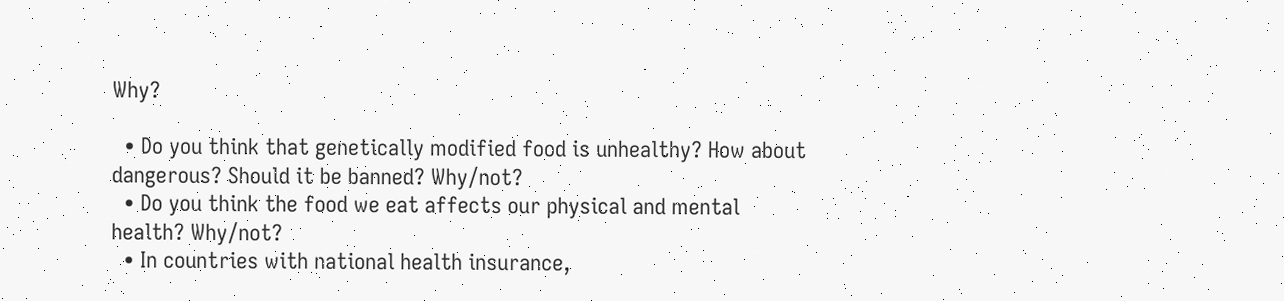Why?

  • Do you think that genetically modified food is unhealthy? How about dangerous? Should it be banned? Why/not?
  • Do you think the food we eat affects our physical and mental health? Why/not?
  • In countries with national health insurance,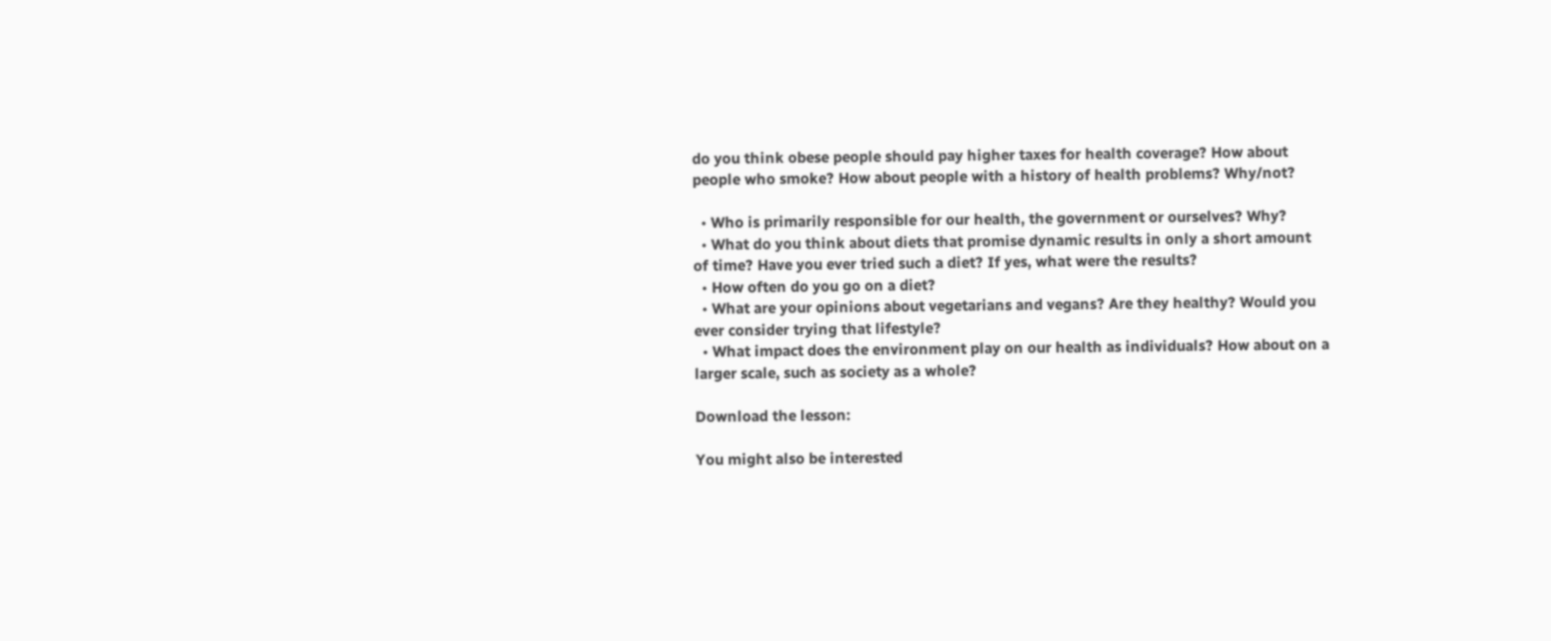do you think obese people should pay higher taxes for health coverage? How about people who smoke? How about people with a history of health problems? Why/not?

  • Who is primarily responsible for our health, the government or ourselves? Why?
  • What do you think about diets that promise dynamic results in only a short amount of time? Have you ever tried such a diet? If yes, what were the results?
  • How often do you go on a diet?
  • What are your opinions about vegetarians and vegans? Are they healthy? Would you ever consider trying that lifestyle?
  • What impact does the environment play on our health as individuals? How about on a larger scale, such as society as a whole?

Download the lesson:

You might also be interested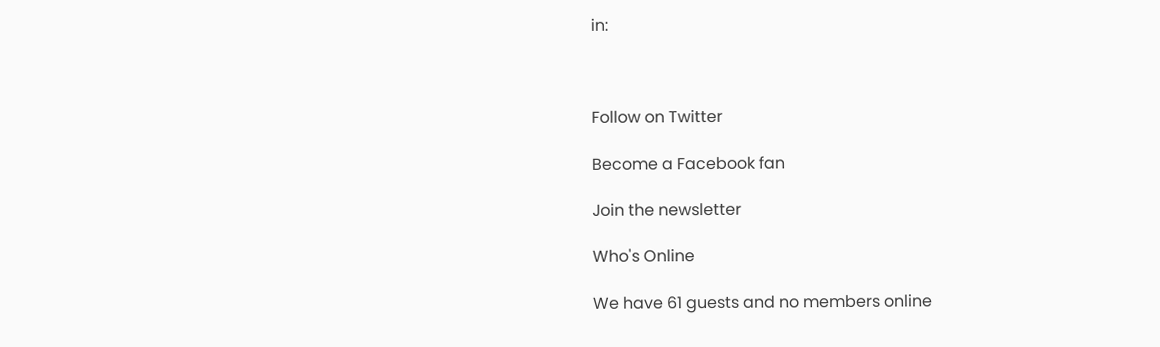in:



Follow on Twitter

Become a Facebook fan

Join the newsletter

Who's Online

We have 61 guests and no members online